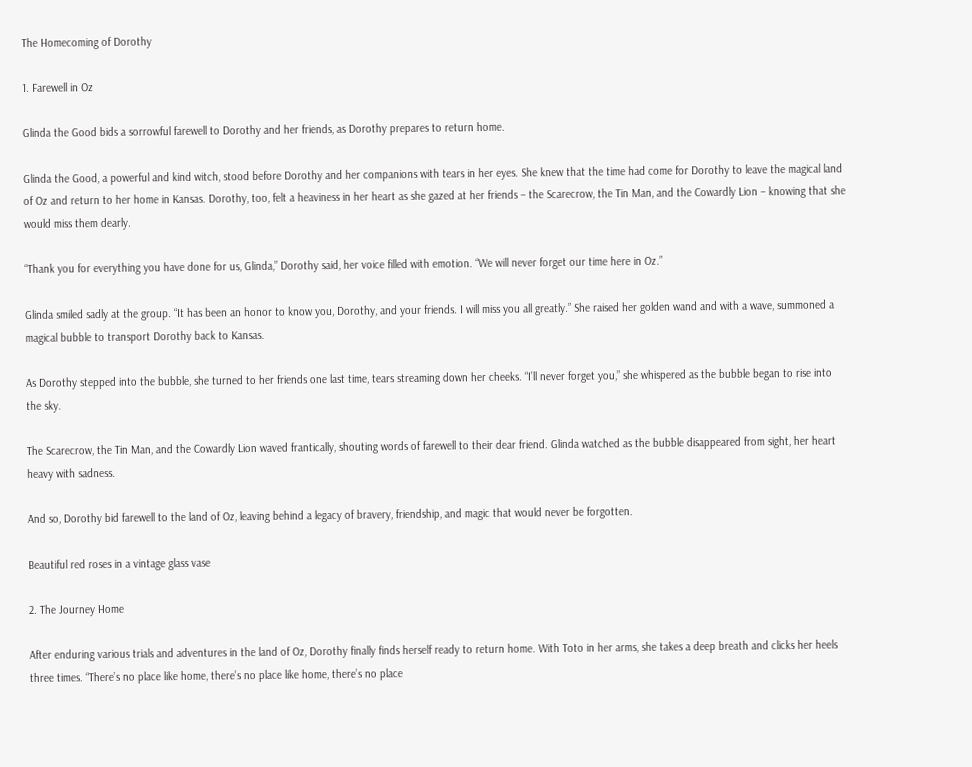The Homecoming of Dorothy

1. Farewell in Oz

Glinda the Good bids a sorrowful farewell to Dorothy and her friends, as Dorothy prepares to return home.

Glinda the Good, a powerful and kind witch, stood before Dorothy and her companions with tears in her eyes. She knew that the time had come for Dorothy to leave the magical land of Oz and return to her home in Kansas. Dorothy, too, felt a heaviness in her heart as she gazed at her friends – the Scarecrow, the Tin Man, and the Cowardly Lion – knowing that she would miss them dearly.

“Thank you for everything you have done for us, Glinda,” Dorothy said, her voice filled with emotion. “We will never forget our time here in Oz.”

Glinda smiled sadly at the group. “It has been an honor to know you, Dorothy, and your friends. I will miss you all greatly.” She raised her golden wand and with a wave, summoned a magical bubble to transport Dorothy back to Kansas.

As Dorothy stepped into the bubble, she turned to her friends one last time, tears streaming down her cheeks. “I’ll never forget you,” she whispered as the bubble began to rise into the sky.

The Scarecrow, the Tin Man, and the Cowardly Lion waved frantically, shouting words of farewell to their dear friend. Glinda watched as the bubble disappeared from sight, her heart heavy with sadness.

And so, Dorothy bid farewell to the land of Oz, leaving behind a legacy of bravery, friendship, and magic that would never be forgotten.

Beautiful red roses in a vintage glass vase

2. The Journey Home

After enduring various trials and adventures in the land of Oz, Dorothy finally finds herself ready to return home. With Toto in her arms, she takes a deep breath and clicks her heels three times. “There’s no place like home, there’s no place like home, there’s no place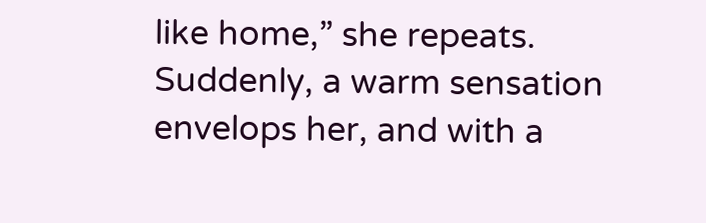like home,” she repeats. Suddenly, a warm sensation envelops her, and with a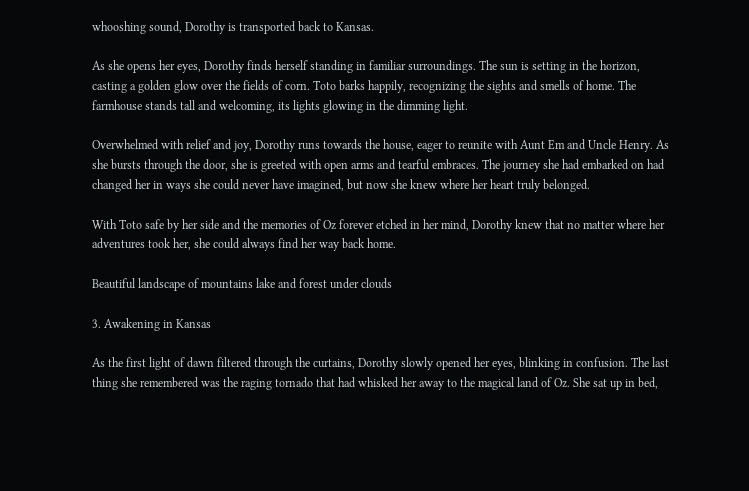whooshing sound, Dorothy is transported back to Kansas.

As she opens her eyes, Dorothy finds herself standing in familiar surroundings. The sun is setting in the horizon, casting a golden glow over the fields of corn. Toto barks happily, recognizing the sights and smells of home. The farmhouse stands tall and welcoming, its lights glowing in the dimming light.

Overwhelmed with relief and joy, Dorothy runs towards the house, eager to reunite with Aunt Em and Uncle Henry. As she bursts through the door, she is greeted with open arms and tearful embraces. The journey she had embarked on had changed her in ways she could never have imagined, but now she knew where her heart truly belonged.

With Toto safe by her side and the memories of Oz forever etched in her mind, Dorothy knew that no matter where her adventures took her, she could always find her way back home.

Beautiful landscape of mountains lake and forest under clouds

3. Awakening in Kansas

As the first light of dawn filtered through the curtains, Dorothy slowly opened her eyes, blinking in confusion. The last thing she remembered was the raging tornado that had whisked her away to the magical land of Oz. She sat up in bed,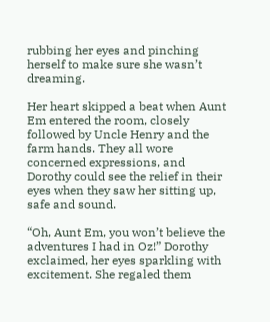rubbing her eyes and pinching herself to make sure she wasn’t dreaming.

Her heart skipped a beat when Aunt Em entered the room, closely followed by Uncle Henry and the farm hands. They all wore concerned expressions, and Dorothy could see the relief in their eyes when they saw her sitting up, safe and sound.

“Oh, Aunt Em, you won’t believe the adventures I had in Oz!” Dorothy exclaimed, her eyes sparkling with excitement. She regaled them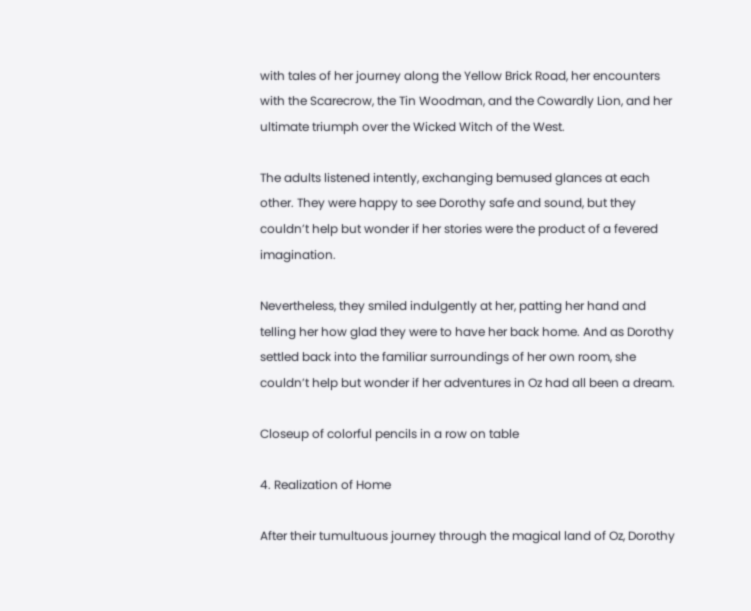with tales of her journey along the Yellow Brick Road, her encounters with the Scarecrow, the Tin Woodman, and the Cowardly Lion, and her ultimate triumph over the Wicked Witch of the West.

The adults listened intently, exchanging bemused glances at each other. They were happy to see Dorothy safe and sound, but they couldn’t help but wonder if her stories were the product of a fevered imagination.

Nevertheless, they smiled indulgently at her, patting her hand and telling her how glad they were to have her back home. And as Dorothy settled back into the familiar surroundings of her own room, she couldn’t help but wonder if her adventures in Oz had all been a dream.

Closeup of colorful pencils in a row on table

4. Realization of Home

After their tumultuous journey through the magical land of Oz, Dorothy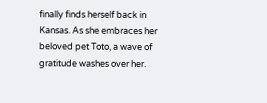finally finds herself back in Kansas. As she embraces her beloved pet Toto, a wave of gratitude washes over her.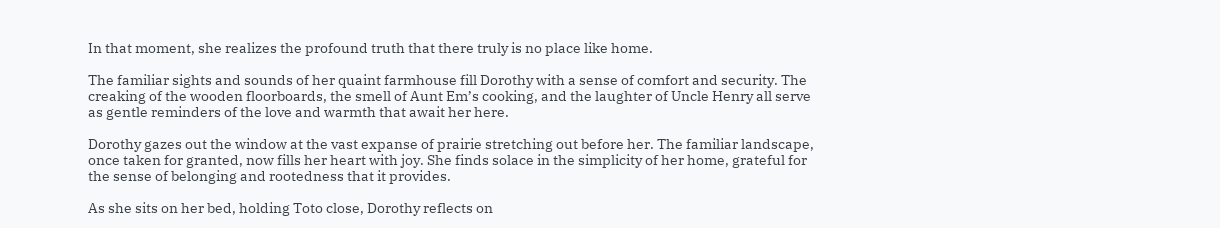In that moment, she realizes the profound truth that there truly is no place like home.

The familiar sights and sounds of her quaint farmhouse fill Dorothy with a sense of comfort and security. The creaking of the wooden floorboards, the smell of Aunt Em’s cooking, and the laughter of Uncle Henry all serve as gentle reminders of the love and warmth that await her here.

Dorothy gazes out the window at the vast expanse of prairie stretching out before her. The familiar landscape, once taken for granted, now fills her heart with joy. She finds solace in the simplicity of her home, grateful for the sense of belonging and rootedness that it provides.

As she sits on her bed, holding Toto close, Dorothy reflects on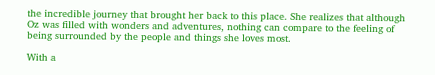the incredible journey that brought her back to this place. She realizes that although Oz was filled with wonders and adventures, nothing can compare to the feeling of being surrounded by the people and things she loves most.

With a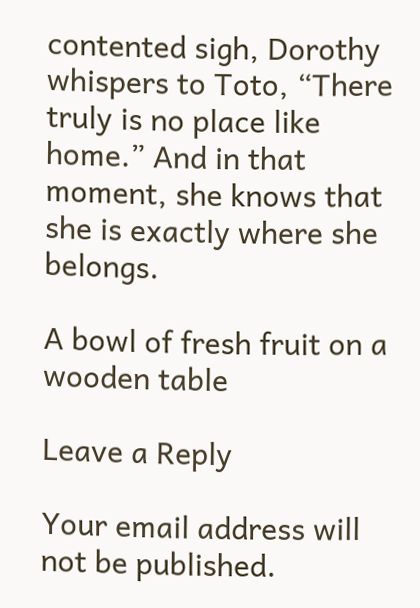contented sigh, Dorothy whispers to Toto, “There truly is no place like home.” And in that moment, she knows that she is exactly where she belongs.

A bowl of fresh fruit on a wooden table

Leave a Reply

Your email address will not be published.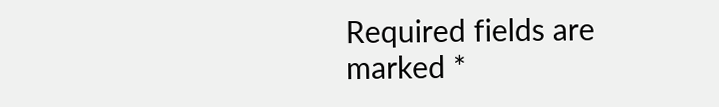Required fields are marked *